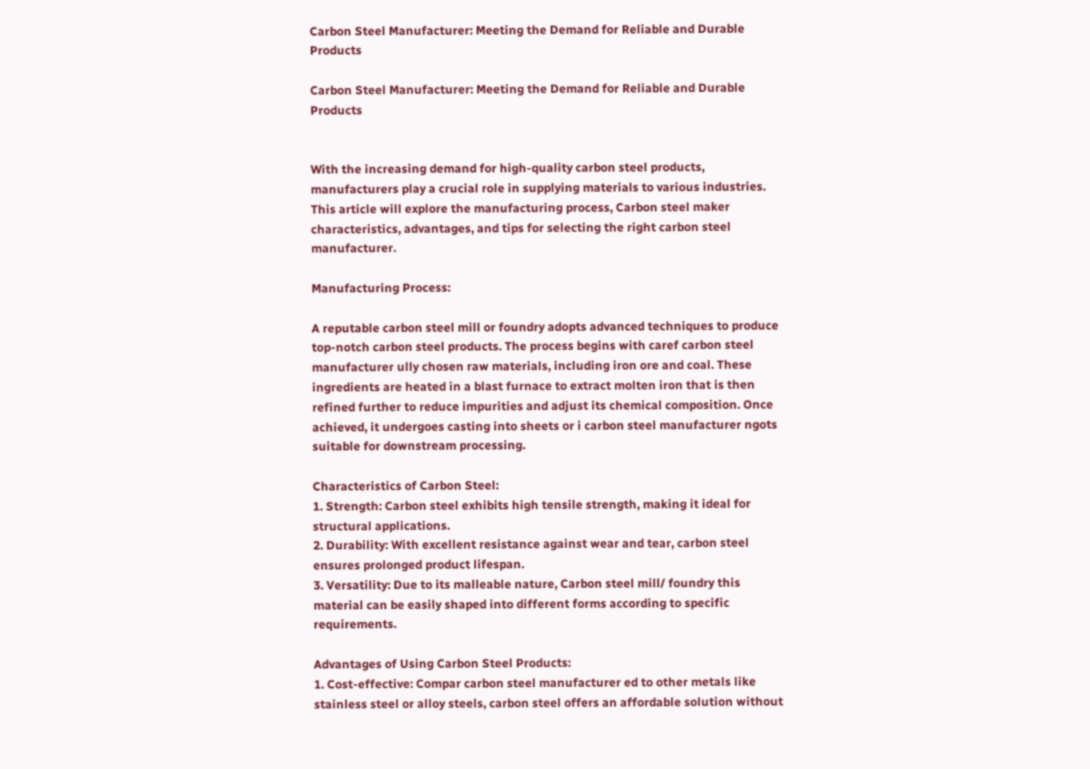Carbon Steel Manufacturer: Meeting the Demand for Reliable and Durable Products

Carbon Steel Manufacturer: Meeting the Demand for Reliable and Durable Products


With the increasing demand for high-quality carbon steel products, manufacturers play a crucial role in supplying materials to various industries. This article will explore the manufacturing process, Carbon steel maker characteristics, advantages, and tips for selecting the right carbon steel manufacturer.

Manufacturing Process:

A reputable carbon steel mill or foundry adopts advanced techniques to produce top-notch carbon steel products. The process begins with caref carbon steel manufacturer ully chosen raw materials, including iron ore and coal. These ingredients are heated in a blast furnace to extract molten iron that is then refined further to reduce impurities and adjust its chemical composition. Once achieved, it undergoes casting into sheets or i carbon steel manufacturer ngots suitable for downstream processing.

Characteristics of Carbon Steel:
1. Strength: Carbon steel exhibits high tensile strength, making it ideal for structural applications.
2. Durability: With excellent resistance against wear and tear, carbon steel ensures prolonged product lifespan.
3. Versatility: Due to its malleable nature, Carbon steel mill/ foundry this material can be easily shaped into different forms according to specific requirements.

Advantages of Using Carbon Steel Products:
1. Cost-effective: Compar carbon steel manufacturer ed to other metals like stainless steel or alloy steels, carbon steel offers an affordable solution without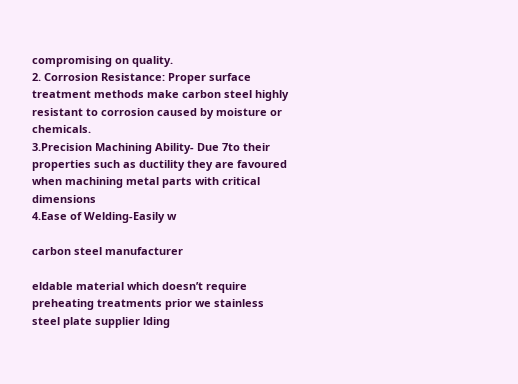compromising on quality.
2. Corrosion Resistance: Proper surface treatment methods make carbon steel highly resistant to corrosion caused by moisture or chemicals.
3.Precision Machining Ability- Due 7to their properties such as ductility they are favoured when machining metal parts with critical dimensions
4.Ease of Welding-Easily w

carbon steel manufacturer

eldable material which doesn’t require preheating treatments prior we stainless steel plate supplier lding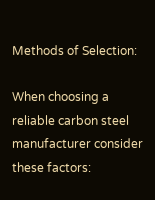Methods of Selection:

When choosing a reliable carbon steel manufacturer consider these factors: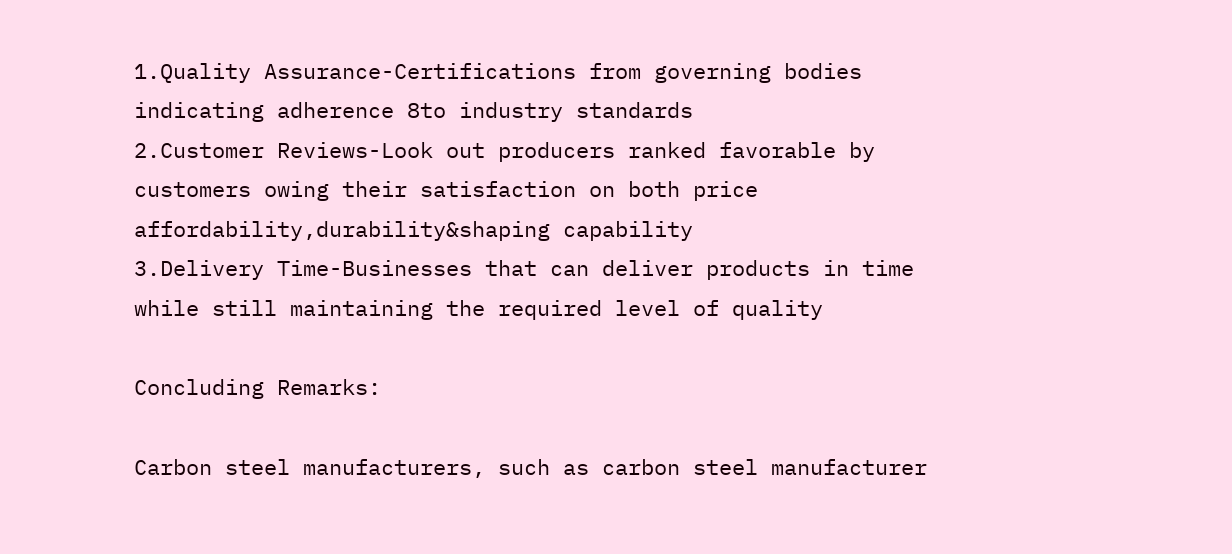1.Quality Assurance-Certifications from governing bodies indicating adherence 8to industry standards
2.Customer Reviews-Look out producers ranked favorable by customers owing their satisfaction on both price affordability,durability&shaping capability
3.Delivery Time-Businesses that can deliver products in time while still maintaining the required level of quality

Concluding Remarks:

Carbon steel manufacturers, such as carbon steel manufacturer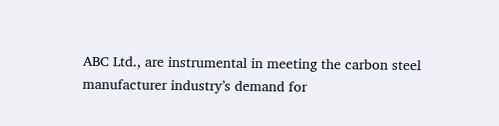ABC Ltd., are instrumental in meeting the carbon steel manufacturer industry’s demand for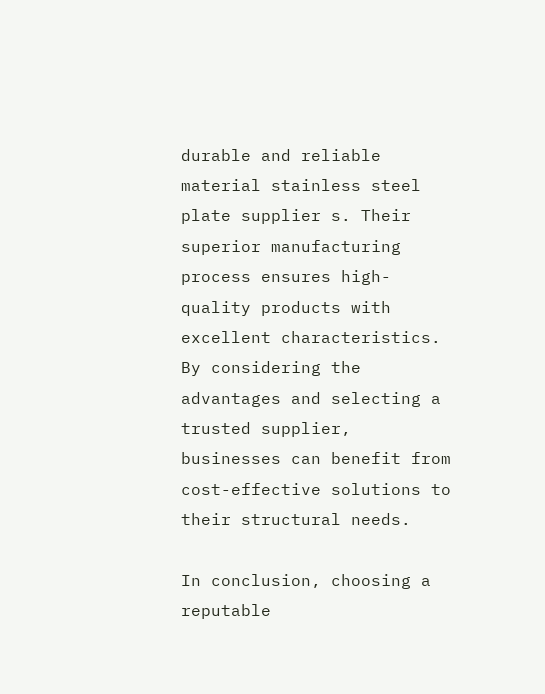durable and reliable material stainless steel plate supplier s. Their superior manufacturing process ensures high-quality products with excellent characteristics. By considering the advantages and selecting a trusted supplier, businesses can benefit from cost-effective solutions to their structural needs.

In conclusion, choosing a reputable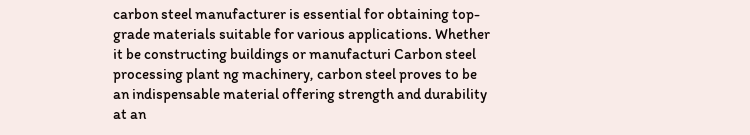carbon steel manufacturer is essential for obtaining top-grade materials suitable for various applications. Whether it be constructing buildings or manufacturi Carbon steel processing plant ng machinery, carbon steel proves to be an indispensable material offering strength and durability at an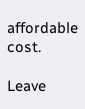affordable cost.

Leave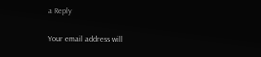a Reply

Your email address will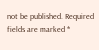not be published. Required fields are marked *